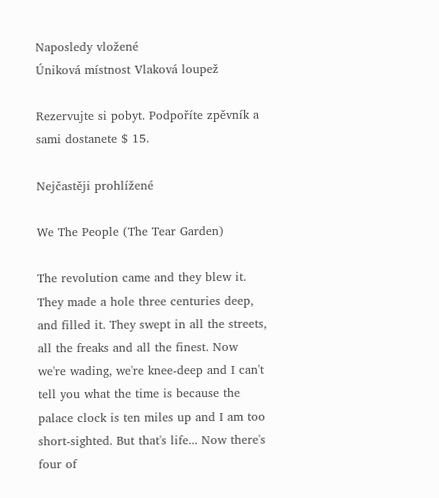Naposledy vložené
Úniková místnost Vlaková loupež

Rezervujte si pobyt. Podpoříte zpěvník a sami dostanete $ 15.

Nejčastěji prohlížené

We The People (The Tear Garden)

The revolution came and they blew it. They made a hole three centuries deep, and filled it. They swept in all the streets, all the freaks and all the finest. Now we're wading, we're knee-deep and I can't tell you what the time is because the palace clock is ten miles up and I am too short-sighted. But that's life... Now there's four of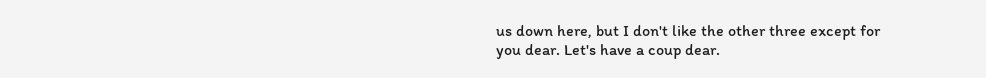us down here, but I don't like the other three except for you dear. Let's have a coup dear.